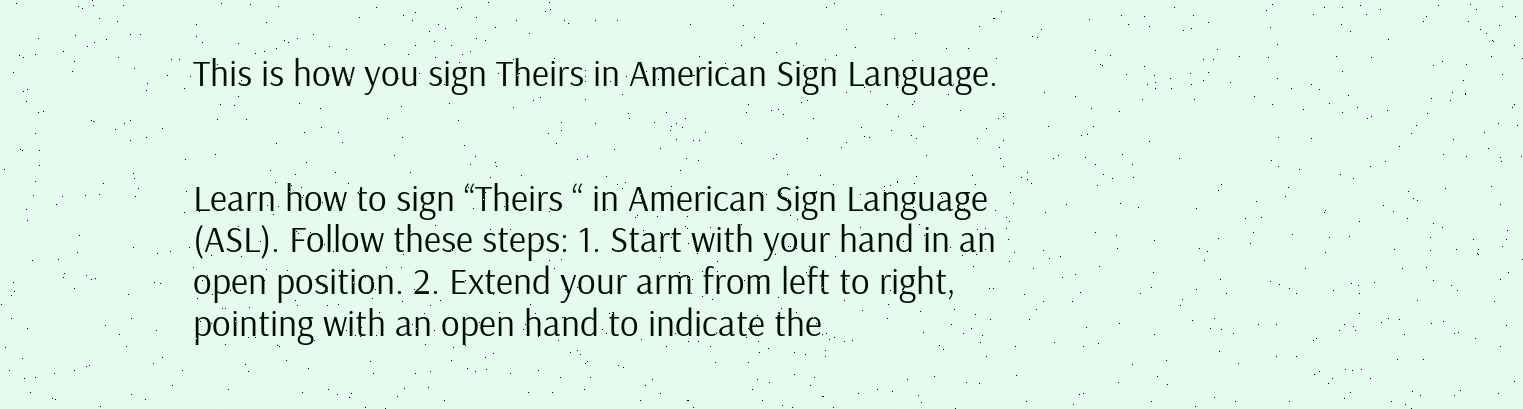This is how you sign Theirs in American Sign Language.


Learn how to sign “Theirs “ in American Sign Language (ASL). Follow these steps: 1. Start with your hand in an open position. 2. Extend your arm from left to right, pointing with an open hand to indicate the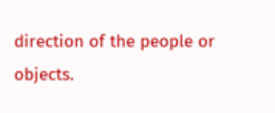direction of the people or objects.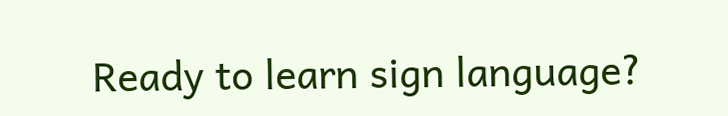Ready to learn sign language?